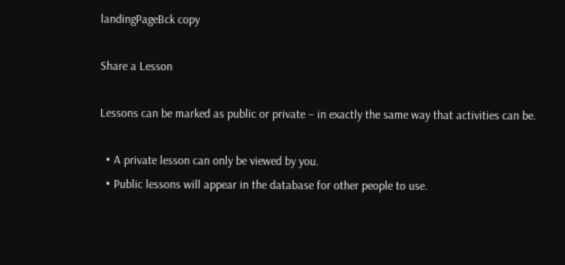landingPageBck copy

Share a Lesson

Lessons can be marked as public or private – in exactly the same way that activities can be.

  • A private lesson can only be viewed by you.
  • Public lessons will appear in the database for other people to use.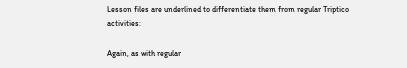Lesson files are underlined to differentiate them from regular Triptico activities:

Again, as with regular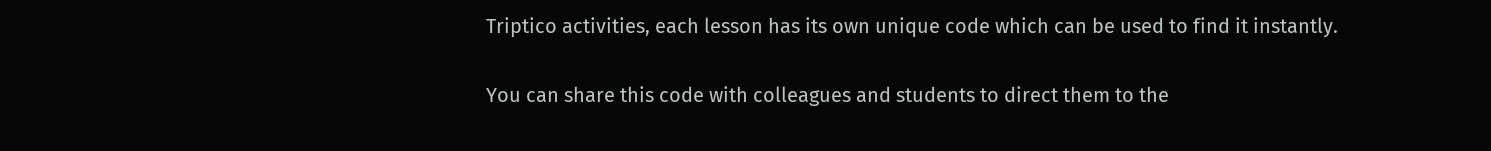Triptico activities, each lesson has its own unique code which can be used to find it instantly.

You can share this code with colleagues and students to direct them to the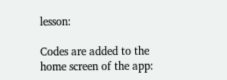lesson:

Codes are added to the home screen of the app: